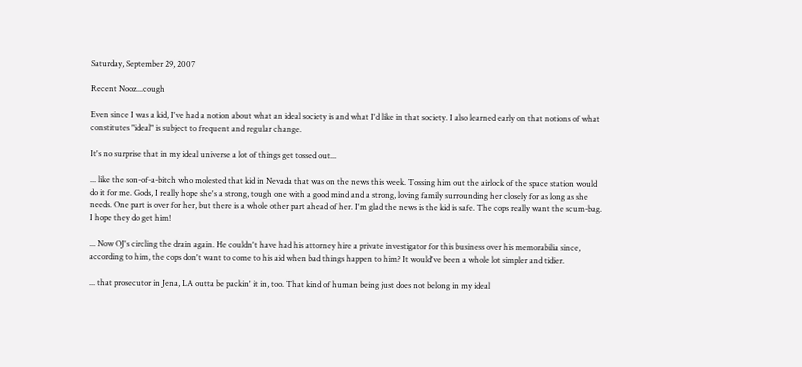Saturday, September 29, 2007

Recent Nooz...cough

Even since I was a kid, I've had a notion about what an ideal society is and what I'd like in that society. I also learned early on that notions of what constitutes "ideal" is subject to frequent and regular change.

It's no surprise that in my ideal universe a lot of things get tossed out...

... like the son-of-a-bitch who molested that kid in Nevada that was on the news this week. Tossing him out the airlock of the space station would do it for me. Gods, I really hope she's a strong, tough one with a good mind and a strong, loving family surrounding her closely for as long as she needs. One part is over for her, but there is a whole other part ahead of her. I'm glad the news is the kid is safe. The cops really want the scum-bag. I hope they do get him!

... Now OJ's circling the drain again. He couldn't have had his attorney hire a private investigator for this business over his memorabilia since, according to him, the cops don't want to come to his aid when bad things happen to him? It would've been a whole lot simpler and tidier.

... that prosecutor in Jena, LA outta be packin' it in, too. That kind of human being just does not belong in my ideal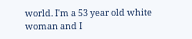world. I'm a 53 year old white woman and I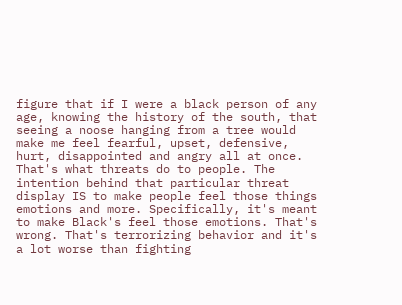figure that if I were a black person of any age, knowing the history of the south, that seeing a noose hanging from a tree would make me feel fearful, upset, defensive, hurt, disappointed and angry all at once. That's what threats do to people. The intention behind that particular threat display IS to make people feel those things emotions and more. Specifically, it's meant to make Black's feel those emotions. That's wrong. That's terrorizing behavior and it's a lot worse than fighting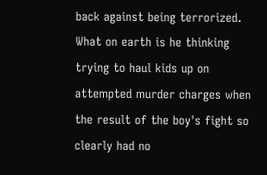back against being terrorized. What on earth is he thinking trying to haul kids up on attempted murder charges when the result of the boy's fight so clearly had no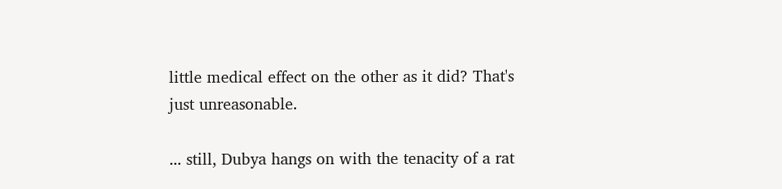little medical effect on the other as it did? That's just unreasonable.

... still, Dubya hangs on with the tenacity of a rat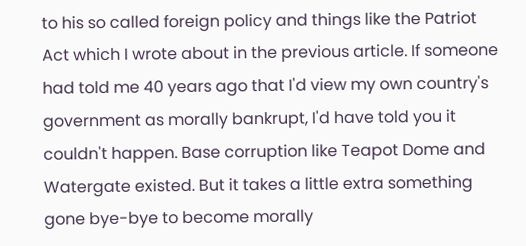to his so called foreign policy and things like the Patriot Act which I wrote about in the previous article. If someone had told me 40 years ago that I'd view my own country's government as morally bankrupt, I'd have told you it couldn't happen. Base corruption like Teapot Dome and Watergate existed. But it takes a little extra something gone bye-bye to become morally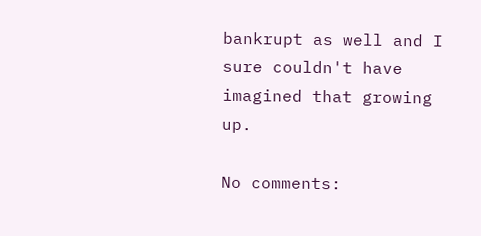bankrupt as well and I sure couldn't have imagined that growing up.

No comments: